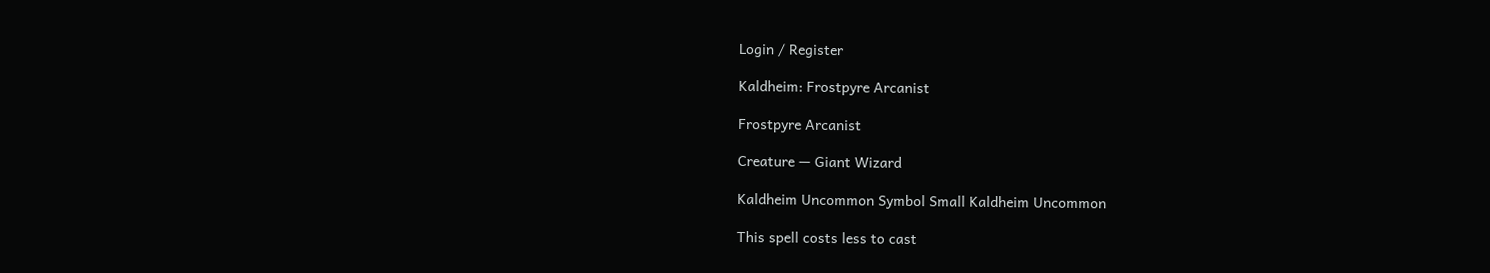Login / Register

Kaldheim: Frostpyre Arcanist

Frostpyre Arcanist

Creature — Giant Wizard

Kaldheim Uncommon Symbol Small Kaldheim Uncommon

This spell costs less to cast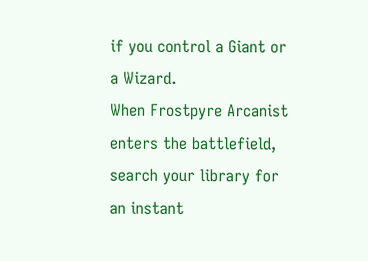if you control a Giant or a Wizard.
When Frostpyre Arcanist enters the battlefield, search your library for an instant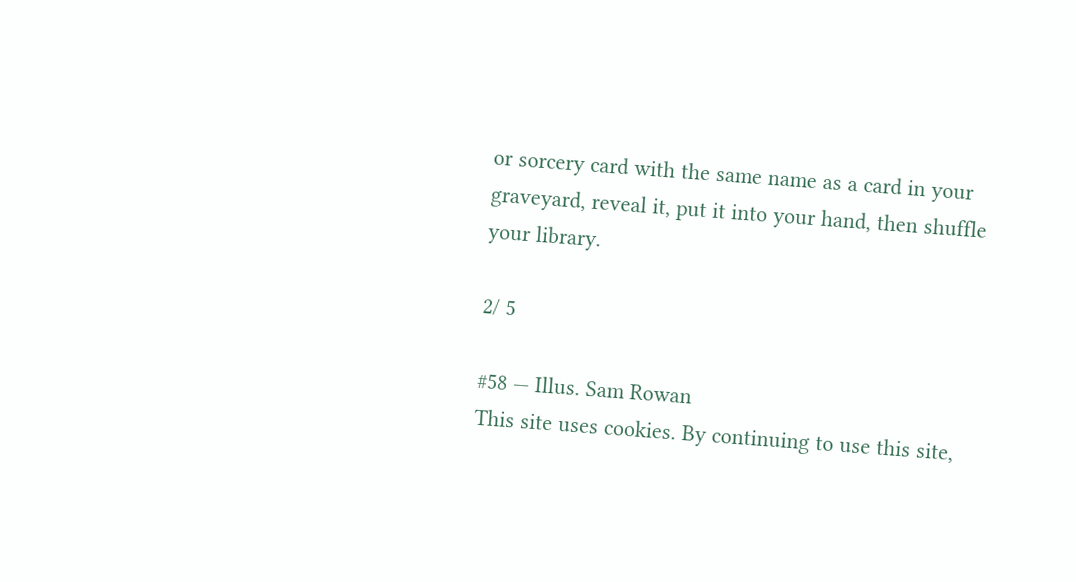or sorcery card with the same name as a card in your graveyard, reveal it, put it into your hand, then shuffle your library.

2/ 5

#58 — Illus. Sam Rowan
This site uses cookies. By continuing to use this site,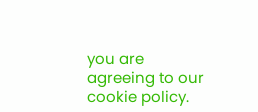you are agreeing to our cookie policy.